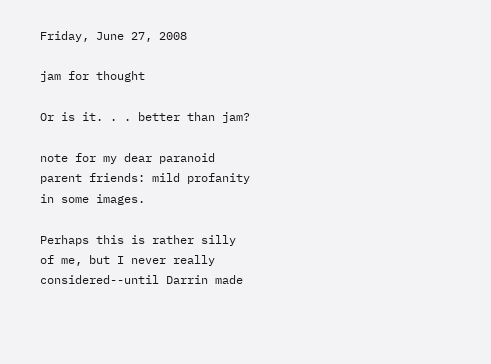Friday, June 27, 2008

jam for thought

Or is it. . . better than jam?

note for my dear paranoid parent friends: mild profanity in some images.

Perhaps this is rather silly of me, but I never really considered--until Darrin made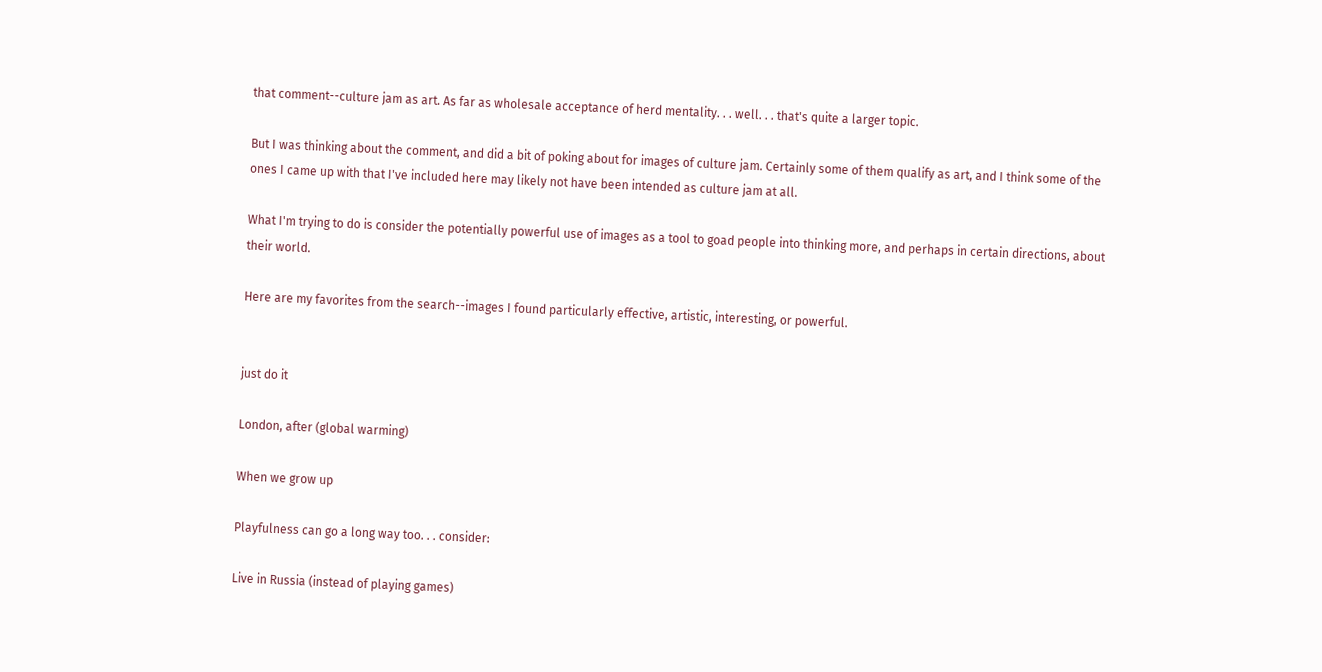that comment--culture jam as art. As far as wholesale acceptance of herd mentality. . . well. . . that's quite a larger topic.

But I was thinking about the comment, and did a bit of poking about for images of culture jam. Certainly some of them qualify as art, and I think some of the ones I came up with that I've included here may likely not have been intended as culture jam at all.

What I'm trying to do is consider the potentially powerful use of images as a tool to goad people into thinking more, and perhaps in certain directions, about their world.

Here are my favorites from the search--images I found particularly effective, artistic, interesting, or powerful.


just do it

London, after (global warming)

When we grow up

Playfulness can go a long way too. . . consider:

Live in Russia (instead of playing games)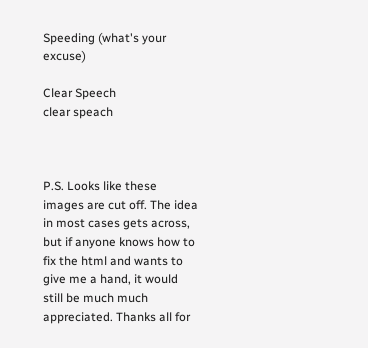Speeding (what's your excuse)

Clear Speech
clear speach



P.S. Looks like these images are cut off. The idea in most cases gets across, but if anyone knows how to fix the html and wants to give me a hand, it would still be much much appreciated. Thanks all for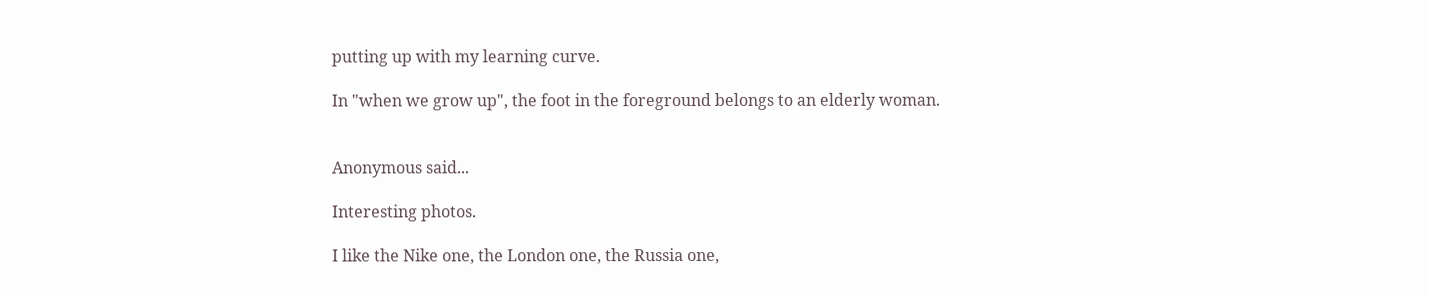putting up with my learning curve.

In "when we grow up", the foot in the foreground belongs to an elderly woman.


Anonymous said...

Interesting photos.

I like the Nike one, the London one, the Russia one,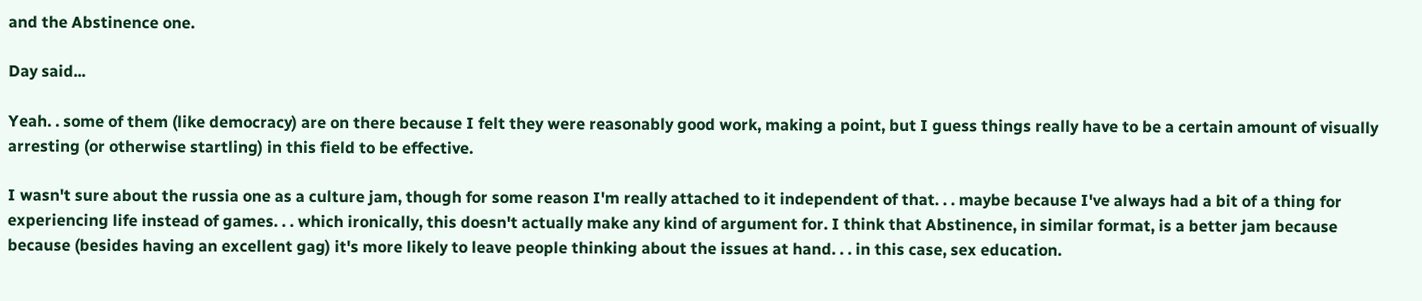and the Abstinence one.

Day said...

Yeah. . some of them (like democracy) are on there because I felt they were reasonably good work, making a point, but I guess things really have to be a certain amount of visually arresting (or otherwise startling) in this field to be effective.

I wasn't sure about the russia one as a culture jam, though for some reason I'm really attached to it independent of that. . . maybe because I've always had a bit of a thing for experiencing life instead of games. . . which ironically, this doesn't actually make any kind of argument for. I think that Abstinence, in similar format, is a better jam because because (besides having an excellent gag) it's more likely to leave people thinking about the issues at hand. . . in this case, sex education.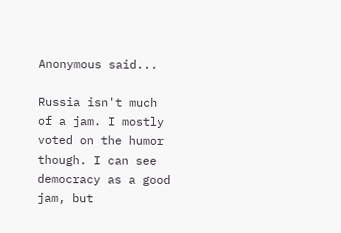Anonymous said...

Russia isn't much of a jam. I mostly voted on the humor though. I can see democracy as a good jam, but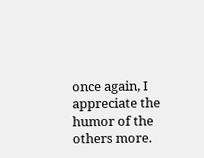once again, I appreciate the humor of the others more.